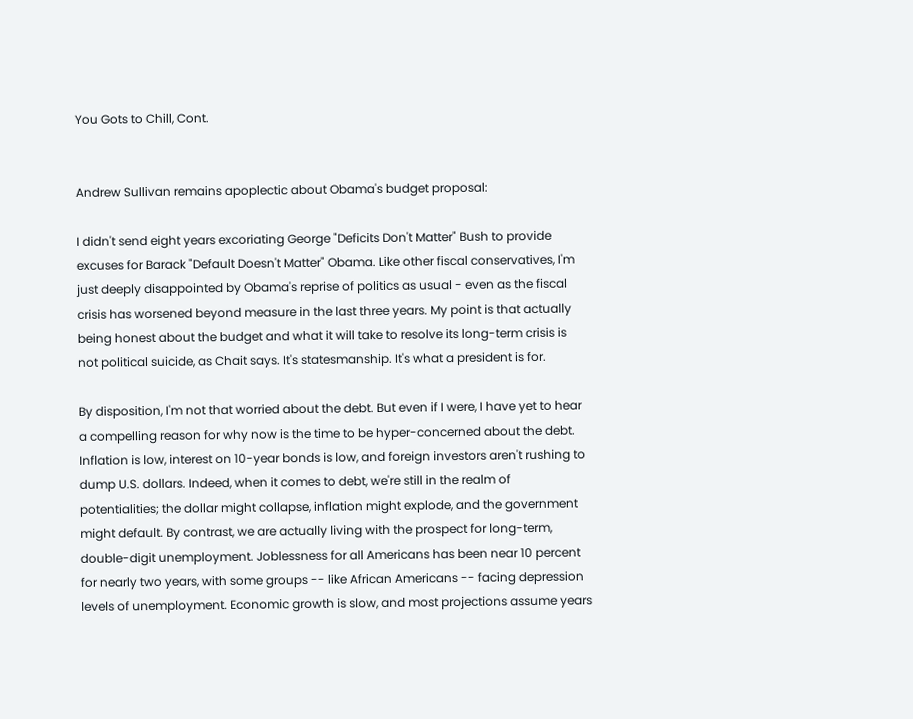You Gots to Chill, Cont.


Andrew Sullivan remains apoplectic about Obama's budget proposal:

I didn't send eight years excoriating George "Deficits Don't Matter" Bush to provide excuses for Barack "Default Doesn't Matter" Obama. Like other fiscal conservatives, I'm just deeply disappointed by Obama's reprise of politics as usual - even as the fiscal crisis has worsened beyond measure in the last three years. My point is that actually being honest about the budget and what it will take to resolve its long-term crisis is not political suicide, as Chait says. It's statesmanship. It's what a president is for.

By disposition, I'm not that worried about the debt. But even if I were, I have yet to hear a compelling reason for why now is the time to be hyper-concerned about the debt. Inflation is low, interest on 10-year bonds is low, and foreign investors aren't rushing to dump U.S. dollars. Indeed, when it comes to debt, we're still in the realm of potentialities; the dollar might collapse, inflation might explode, and the government might default. By contrast, we are actually living with the prospect for long-term, double-digit unemployment. Joblessness for all Americans has been near 10 percent for nearly two years, with some groups -- like African Americans -- facing depression levels of unemployment. Economic growth is slow, and most projections assume years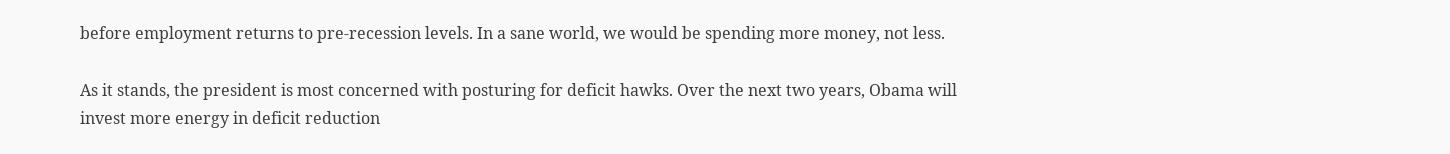before employment returns to pre-recession levels. In a sane world, we would be spending more money, not less.

As it stands, the president is most concerned with posturing for deficit hawks. Over the next two years, Obama will invest more energy in deficit reduction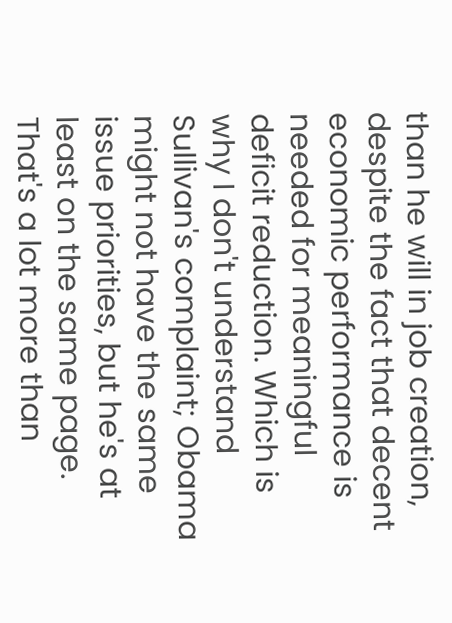than he will in job creation, despite the fact that decent economic performance is needed for meaningful deficit reduction. Which is why I don't understand Sullivan's complaint; Obama might not have the same issue priorities, but he's at least on the same page. That's a lot more than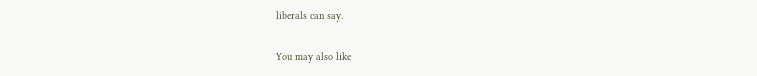liberals can say.

You may also like